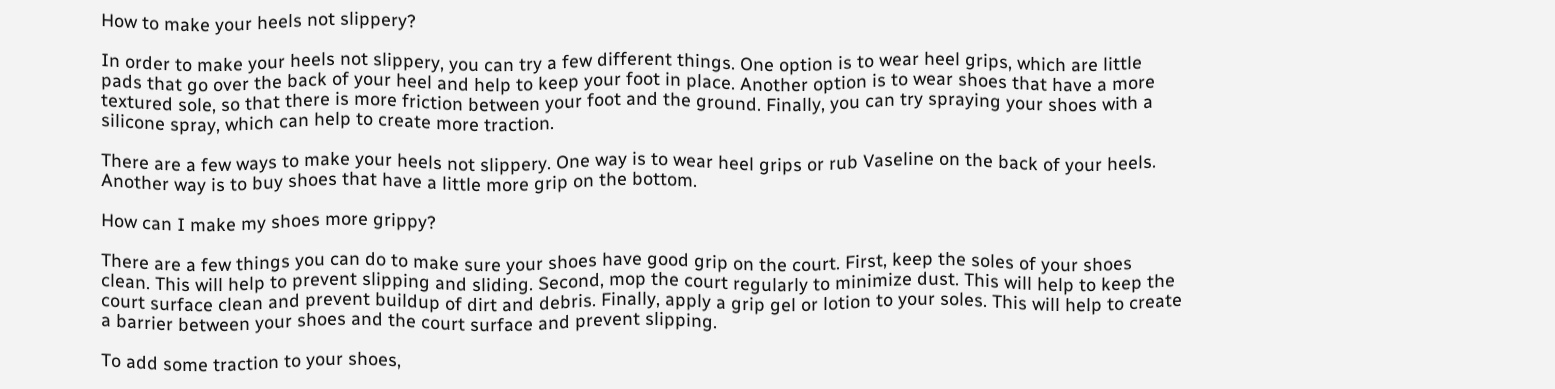How to make your heels not slippery?

In order to make your heels not slippery, you can try a few different things. One option is to wear heel grips, which are little pads that go over the back of your heel and help to keep your foot in place. Another option is to wear shoes that have a more textured sole, so that there is more friction between your foot and the ground. Finally, you can try spraying your shoes with a silicone spray, which can help to create more traction.

There are a few ways to make your heels not slippery. One way is to wear heel grips or rub Vaseline on the back of your heels. Another way is to buy shoes that have a little more grip on the bottom.

How can I make my shoes more grippy?

There are a few things you can do to make sure your shoes have good grip on the court. First, keep the soles of your shoes clean. This will help to prevent slipping and sliding. Second, mop the court regularly to minimize dust. This will help to keep the court surface clean and prevent buildup of dirt and debris. Finally, apply a grip gel or lotion to your soles. This will help to create a barrier between your shoes and the court surface and prevent slipping.

To add some traction to your shoes,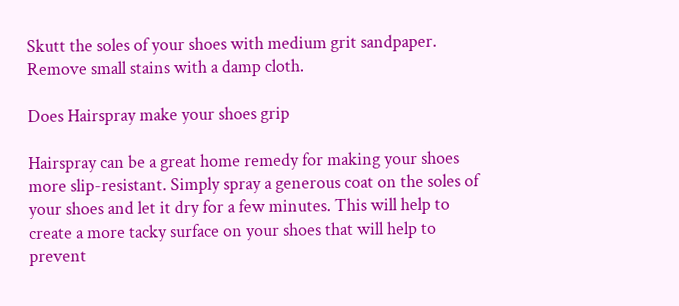Skutt the soles of your shoes with medium grit sandpaper. Remove small stains with a damp cloth.

Does Hairspray make your shoes grip

Hairspray can be a great home remedy for making your shoes more slip-resistant. Simply spray a generous coat on the soles of your shoes and let it dry for a few minutes. This will help to create a more tacky surface on your shoes that will help to prevent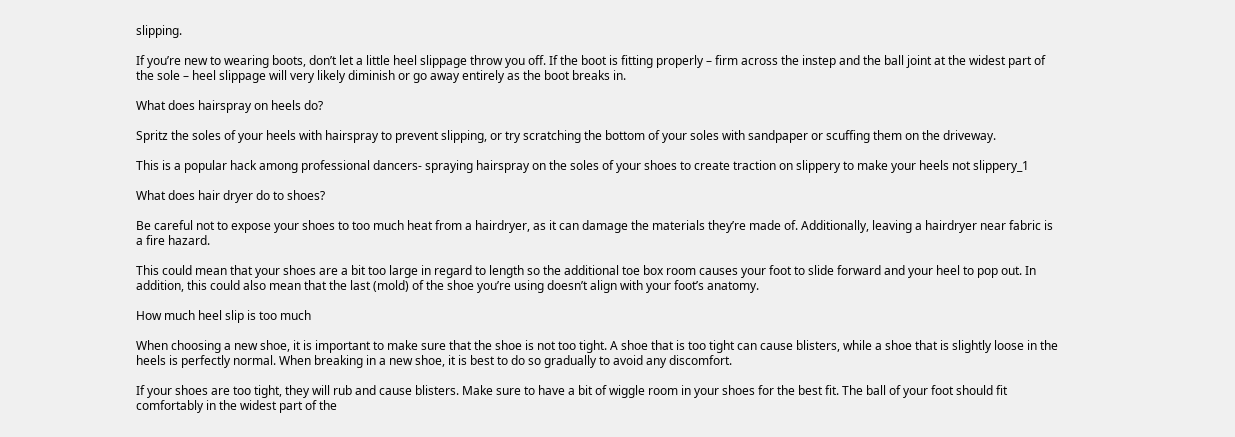slipping.

If you’re new to wearing boots, don’t let a little heel slippage throw you off. If the boot is fitting properly – firm across the instep and the ball joint at the widest part of the sole – heel slippage will very likely diminish or go away entirely as the boot breaks in.

What does hairspray on heels do?

Spritz the soles of your heels with hairspray to prevent slipping, or try scratching the bottom of your soles with sandpaper or scuffing them on the driveway.

This is a popular hack among professional dancers- spraying hairspray on the soles of your shoes to create traction on slippery to make your heels not slippery_1

What does hair dryer do to shoes?

Be careful not to expose your shoes to too much heat from a hairdryer, as it can damage the materials they’re made of. Additionally, leaving a hairdryer near fabric is a fire hazard.

This could mean that your shoes are a bit too large in regard to length so the additional toe box room causes your foot to slide forward and your heel to pop out. In addition, this could also mean that the last (mold) of the shoe you’re using doesn’t align with your foot’s anatomy.

How much heel slip is too much

When choosing a new shoe, it is important to make sure that the shoe is not too tight. A shoe that is too tight can cause blisters, while a shoe that is slightly loose in the heels is perfectly normal. When breaking in a new shoe, it is best to do so gradually to avoid any discomfort.

If your shoes are too tight, they will rub and cause blisters. Make sure to have a bit of wiggle room in your shoes for the best fit. The ball of your foot should fit comfortably in the widest part of the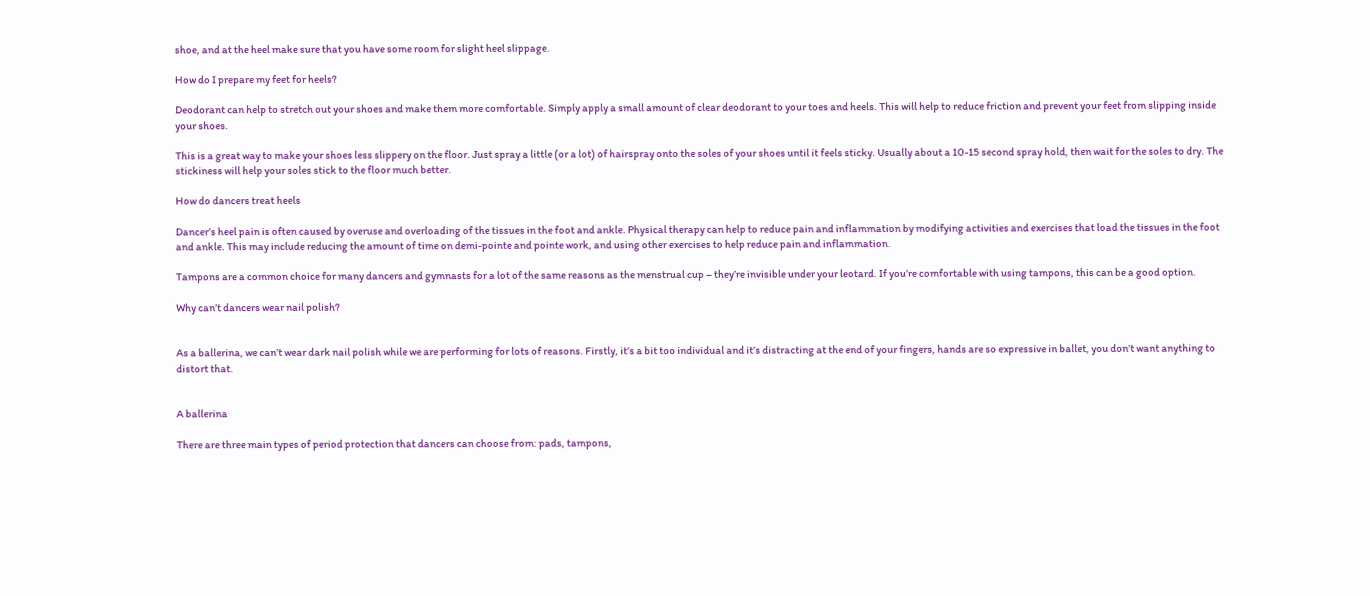shoe, and at the heel make sure that you have some room for slight heel slippage.

How do I prepare my feet for heels?

Deodorant can help to stretch out your shoes and make them more comfortable. Simply apply a small amount of clear deodorant to your toes and heels. This will help to reduce friction and prevent your feet from slipping inside your shoes.

This is a great way to make your shoes less slippery on the floor. Just spray a little (or a lot) of hairspray onto the soles of your shoes until it feels sticky. Usually about a 10-15 second spray hold, then wait for the soles to dry. The stickiness will help your soles stick to the floor much better.

How do dancers treat heels

Dancer’s heel pain is often caused by overuse and overloading of the tissues in the foot and ankle. Physical therapy can help to reduce pain and inflammation by modifying activities and exercises that load the tissues in the foot and ankle. This may include reducing the amount of time on demi-pointe and pointe work, and using other exercises to help reduce pain and inflammation.

Tampons are a common choice for many dancers and gymnasts for a lot of the same reasons as the menstrual cup – they’re invisible under your leotard. If you’re comfortable with using tampons, this can be a good option.

Why can’t dancers wear nail polish?


As a ballerina, we can’t wear dark nail polish while we are performing for lots of reasons. Firstly, it’s a bit too individual and it’s distracting at the end of your fingers, hands are so expressive in ballet, you don’t want anything to distort that.


A ballerina

There are three main types of period protection that dancers can choose from: pads, tampons,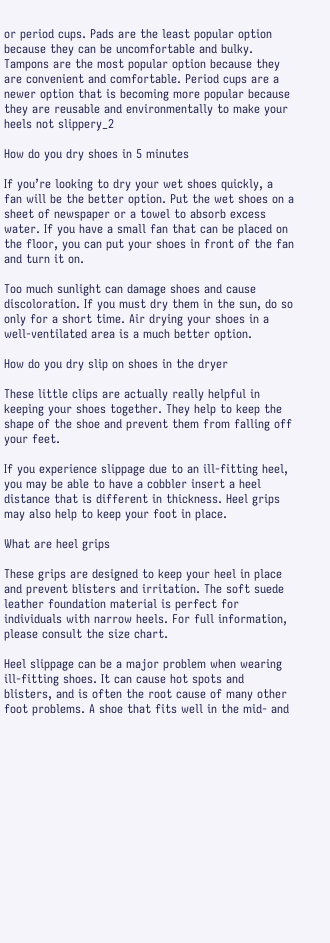or period cups. Pads are the least popular option because they can be uncomfortable and bulky. Tampons are the most popular option because they are convenient and comfortable. Period cups are a newer option that is becoming more popular because they are reusable and environmentally to make your heels not slippery_2

How do you dry shoes in 5 minutes

If you’re looking to dry your wet shoes quickly, a fan will be the better option. Put the wet shoes on a sheet of newspaper or a towel to absorb excess water. If you have a small fan that can be placed on the floor, you can put your shoes in front of the fan and turn it on.

Too much sunlight can damage shoes and cause discoloration. If you must dry them in the sun, do so only for a short time. Air drying your shoes in a well-ventilated area is a much better option.

How do you dry slip on shoes in the dryer

These little clips are actually really helpful in keeping your shoes together. They help to keep the shape of the shoe and prevent them from falling off your feet.

If you experience slippage due to an ill-fitting heel, you may be able to have a cobbler insert a heel distance that is different in thickness. Heel grips may also help to keep your foot in place.

What are heel grips

These grips are designed to keep your heel in place and prevent blisters and irritation. The soft suede leather foundation material is perfect for individuals with narrow heels. For full information, please consult the size chart.

Heel slippage can be a major problem when wearing ill-fitting shoes. It can cause hot spots and blisters, and is often the root cause of many other foot problems. A shoe that fits well in the mid- and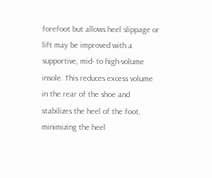forefoot but allows heel slippage or lift may be improved with a supportive, mid- to high-volume insole. This reduces excess volume in the rear of the shoe and stabilizes the heel of the foot, minimizing the heel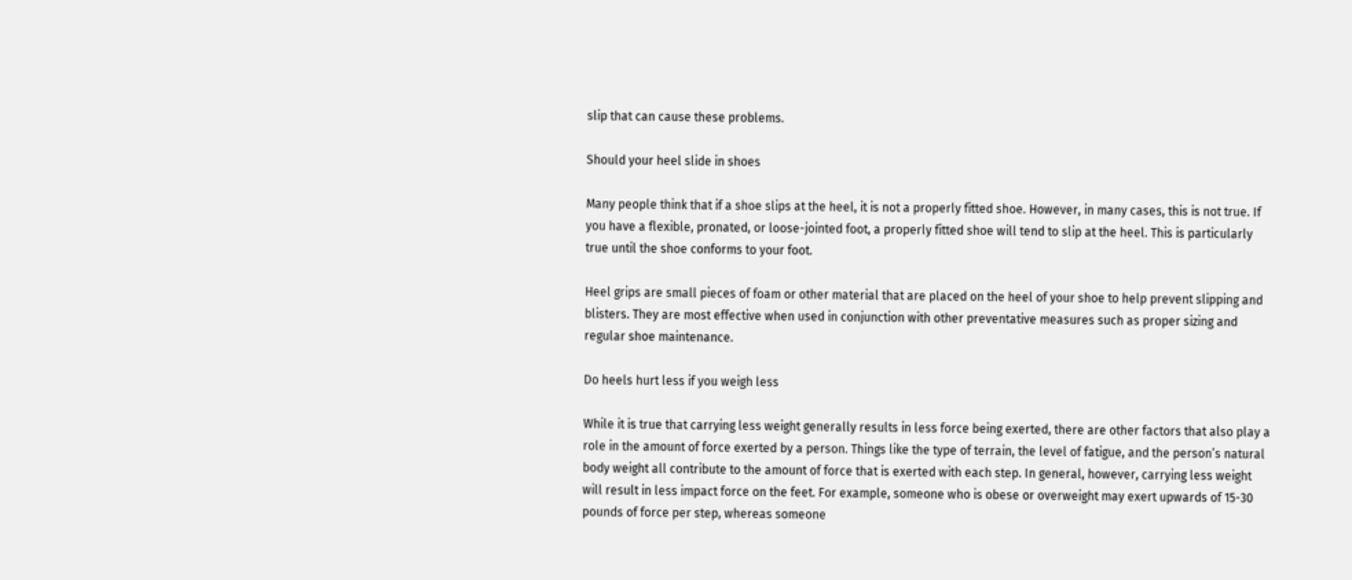slip that can cause these problems.

Should your heel slide in shoes

Many people think that if a shoe slips at the heel, it is not a properly fitted shoe. However, in many cases, this is not true. If you have a flexible, pronated, or loose-jointed foot, a properly fitted shoe will tend to slip at the heel. This is particularly true until the shoe conforms to your foot.

Heel grips are small pieces of foam or other material that are placed on the heel of your shoe to help prevent slipping and blisters. They are most effective when used in conjunction with other preventative measures such as proper sizing and regular shoe maintenance.

Do heels hurt less if you weigh less

While it is true that carrying less weight generally results in less force being exerted, there are other factors that also play a role in the amount of force exerted by a person. Things like the type of terrain, the level of fatigue, and the person’s natural body weight all contribute to the amount of force that is exerted with each step. In general, however, carrying less weight will result in less impact force on the feet. For example, someone who is obese or overweight may exert upwards of 15-30 pounds of force per step, whereas someone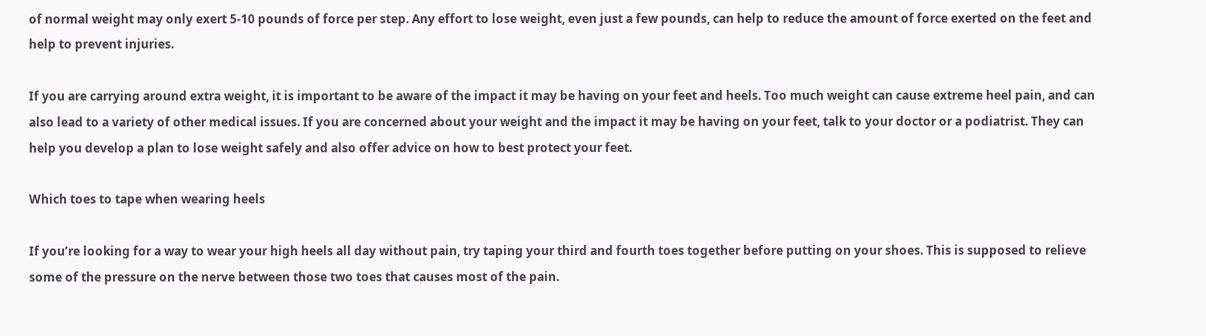of normal weight may only exert 5-10 pounds of force per step. Any effort to lose weight, even just a few pounds, can help to reduce the amount of force exerted on the feet and help to prevent injuries.

If you are carrying around extra weight, it is important to be aware of the impact it may be having on your feet and heels. Too much weight can cause extreme heel pain, and can also lead to a variety of other medical issues. If you are concerned about your weight and the impact it may be having on your feet, talk to your doctor or a podiatrist. They can help you develop a plan to lose weight safely and also offer advice on how to best protect your feet.

Which toes to tape when wearing heels

If you’re looking for a way to wear your high heels all day without pain, try taping your third and fourth toes together before putting on your shoes. This is supposed to relieve some of the pressure on the nerve between those two toes that causes most of the pain.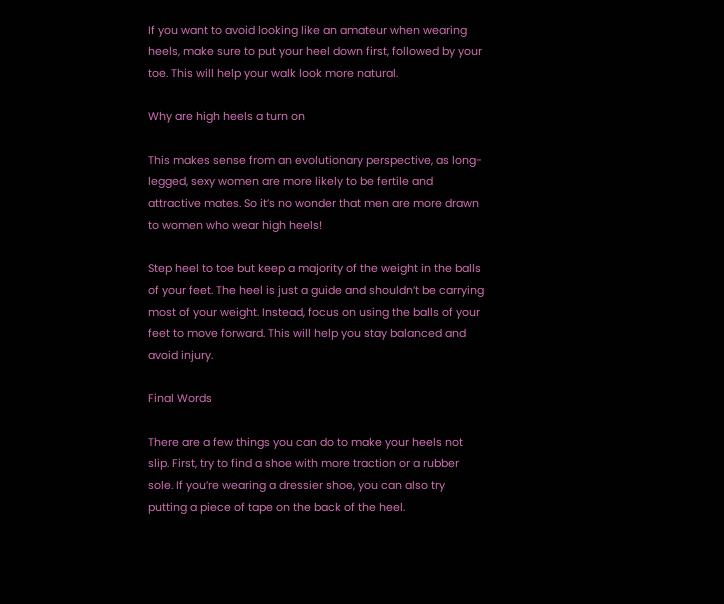If you want to avoid looking like an amateur when wearing heels, make sure to put your heel down first, followed by your toe. This will help your walk look more natural.

Why are high heels a turn on

This makes sense from an evolutionary perspective, as long-legged, sexy women are more likely to be fertile and attractive mates. So it’s no wonder that men are more drawn to women who wear high heels!

Step heel to toe but keep a majority of the weight in the balls of your feet. The heel is just a guide and shouldn’t be carrying most of your weight. Instead, focus on using the balls of your feet to move forward. This will help you stay balanced and avoid injury.

Final Words

There are a few things you can do to make your heels not slip. First, try to find a shoe with more traction or a rubber sole. If you’re wearing a dressier shoe, you can also try putting a piece of tape on the back of the heel.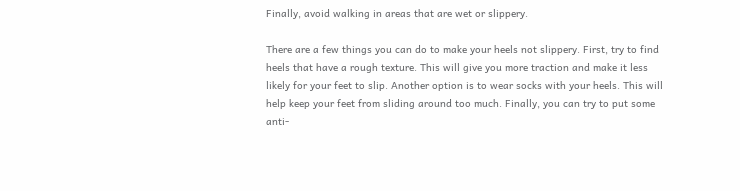Finally, avoid walking in areas that are wet or slippery.

There are a few things you can do to make your heels not slippery. First, try to find heels that have a rough texture. This will give you more traction and make it less likely for your feet to slip. Another option is to wear socks with your heels. This will help keep your feet from sliding around too much. Finally, you can try to put some anti-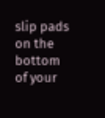slip pads on the bottom of your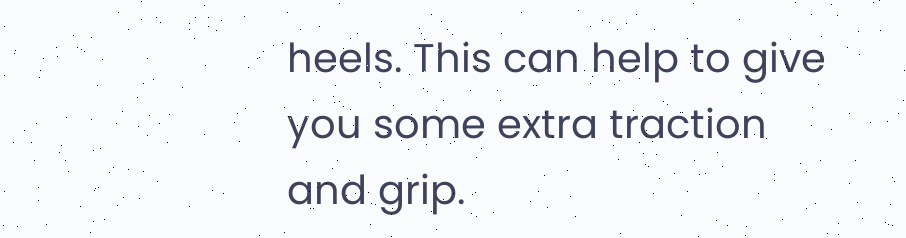heels. This can help to give you some extra traction and grip.